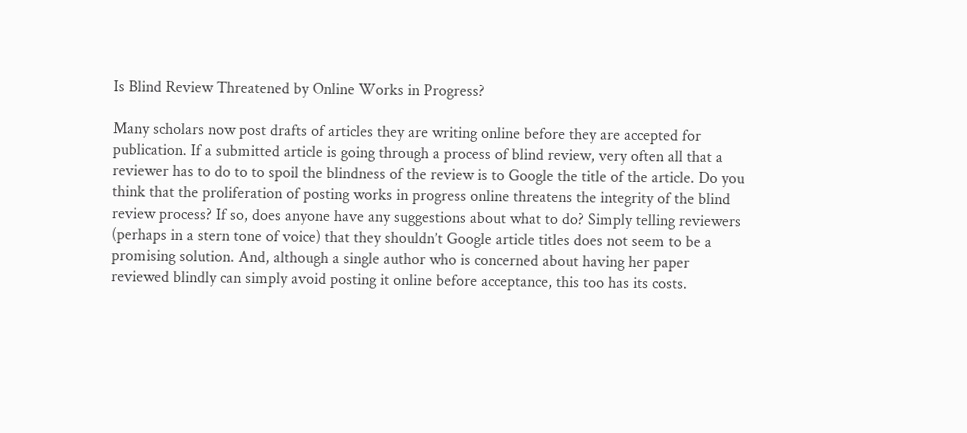Is Blind Review Threatened by Online Works in Progress?

Many scholars now post drafts of articles they are writing online before they are accepted for publication. If a submitted article is going through a process of blind review, very often all that a reviewer has to do to to spoil the blindness of the review is to Google the title of the article. Do you think that the proliferation of posting works in progress online threatens the integrity of the blind review process? If so, does anyone have any suggestions about what to do? Simply telling reviewers (perhaps in a stern tone of voice) that they shouldn’t Google article titles does not seem to be a promising solution. And, although a single author who is concerned about having her paper reviewed blindly can simply avoid posting it online before acceptance, this too has its costs.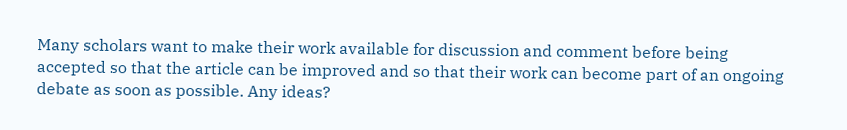Many scholars want to make their work available for discussion and comment before being accepted so that the article can be improved and so that their work can become part of an ongoing debate as soon as possible. Any ideas?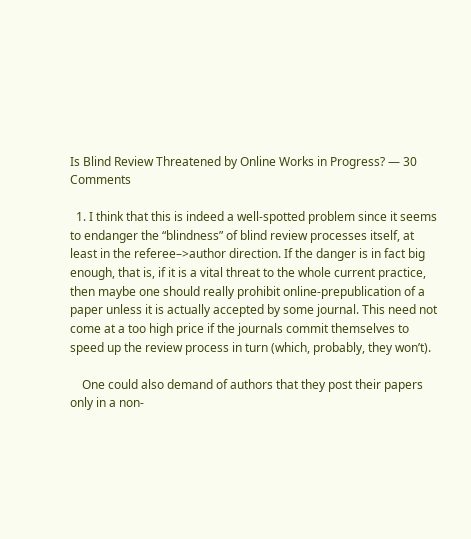Is Blind Review Threatened by Online Works in Progress? — 30 Comments

  1. I think that this is indeed a well-spotted problem since it seems to endanger the “blindness” of blind review processes itself, at least in the referee–>author direction. If the danger is in fact big enough, that is, if it is a vital threat to the whole current practice, then maybe one should really prohibit online-prepublication of a paper unless it is actually accepted by some journal. This need not come at a too high price if the journals commit themselves to speed up the review process in turn (which, probably, they won’t).

    One could also demand of authors that they post their papers only in a non-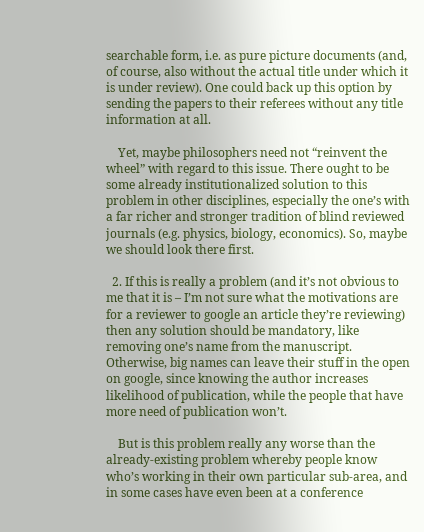searchable form, i.e. as pure picture documents (and, of course, also without the actual title under which it is under review). One could back up this option by sending the papers to their referees without any title information at all.

    Yet, maybe philosophers need not “reinvent the wheel” with regard to this issue. There ought to be some already institutionalized solution to this problem in other disciplines, especially the one’s with a far richer and stronger tradition of blind reviewed journals (e.g. physics, biology, economics). So, maybe we should look there first.

  2. If this is really a problem (and it’s not obvious to me that it is – I’m not sure what the motivations are for a reviewer to google an article they’re reviewing) then any solution should be mandatory, like removing one’s name from the manuscript. Otherwise, big names can leave their stuff in the open on google, since knowing the author increases likelihood of publication, while the people that have more need of publication won’t.

    But is this problem really any worse than the already-existing problem whereby people know who’s working in their own particular sub-area, and in some cases have even been at a conference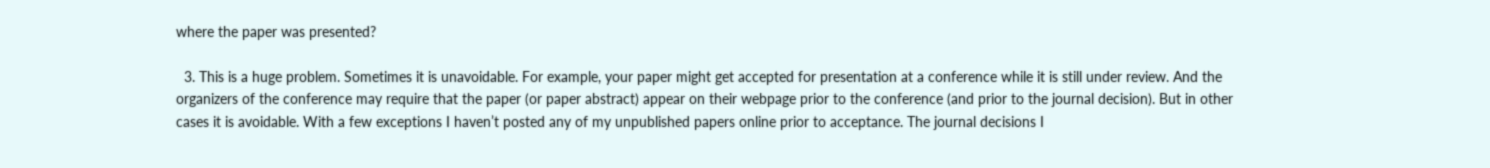where the paper was presented?

  3. This is a huge problem. Sometimes it is unavoidable. For example, your paper might get accepted for presentation at a conference while it is still under review. And the organizers of the conference may require that the paper (or paper abstract) appear on their webpage prior to the conference (and prior to the journal decision). But in other cases it is avoidable. With a few exceptions I haven’t posted any of my unpublished papers online prior to acceptance. The journal decisions I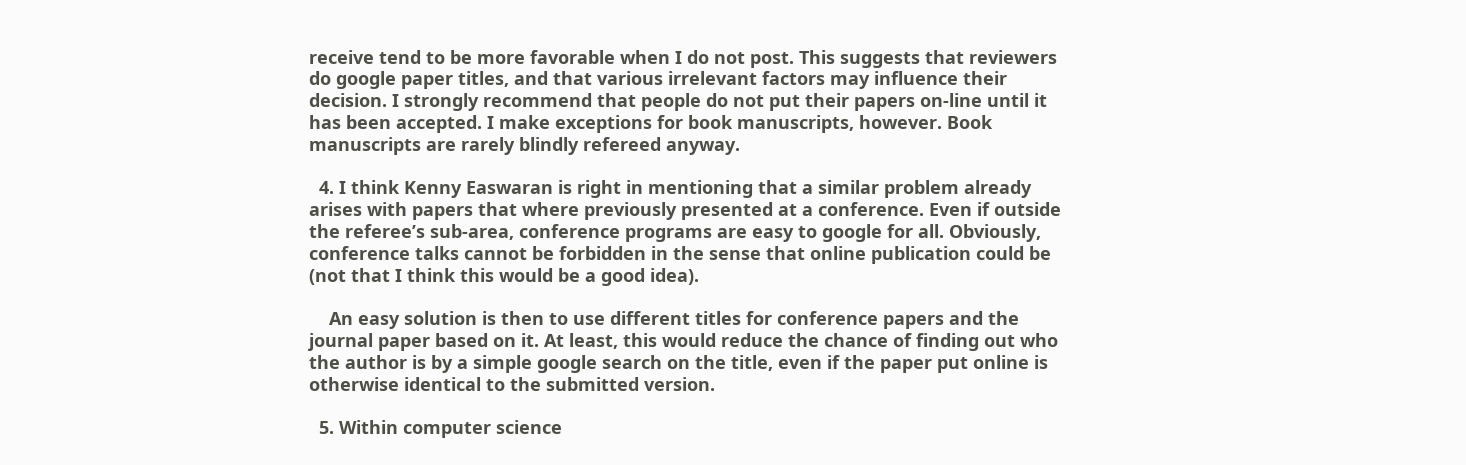receive tend to be more favorable when I do not post. This suggests that reviewers do google paper titles, and that various irrelevant factors may influence their decision. I strongly recommend that people do not put their papers on-line until it has been accepted. I make exceptions for book manuscripts, however. Book manuscripts are rarely blindly refereed anyway.

  4. I think Kenny Easwaran is right in mentioning that a similar problem already arises with papers that where previously presented at a conference. Even if outside the referee’s sub-area, conference programs are easy to google for all. Obviously, conference talks cannot be forbidden in the sense that online publication could be (not that I think this would be a good idea).

    An easy solution is then to use different titles for conference papers and the journal paper based on it. At least, this would reduce the chance of finding out who the author is by a simple google search on the title, even if the paper put online is otherwise identical to the submitted version.

  5. Within computer science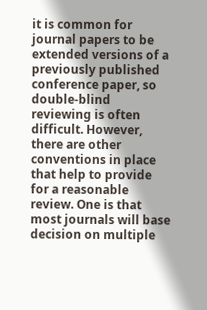it is common for journal papers to be extended versions of a previously published conference paper, so double-blind reviewing is often difficult. However, there are other conventions in place that help to provide for a reasonable review. One is that most journals will base decision on multiple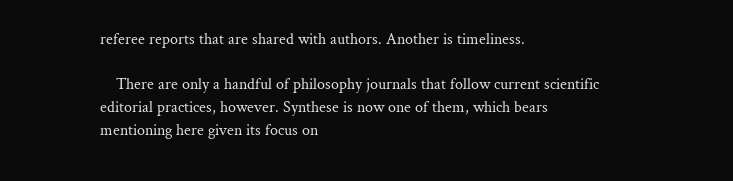referee reports that are shared with authors. Another is timeliness.

    There are only a handful of philosophy journals that follow current scientific editorial practices, however. Synthese is now one of them, which bears mentioning here given its focus on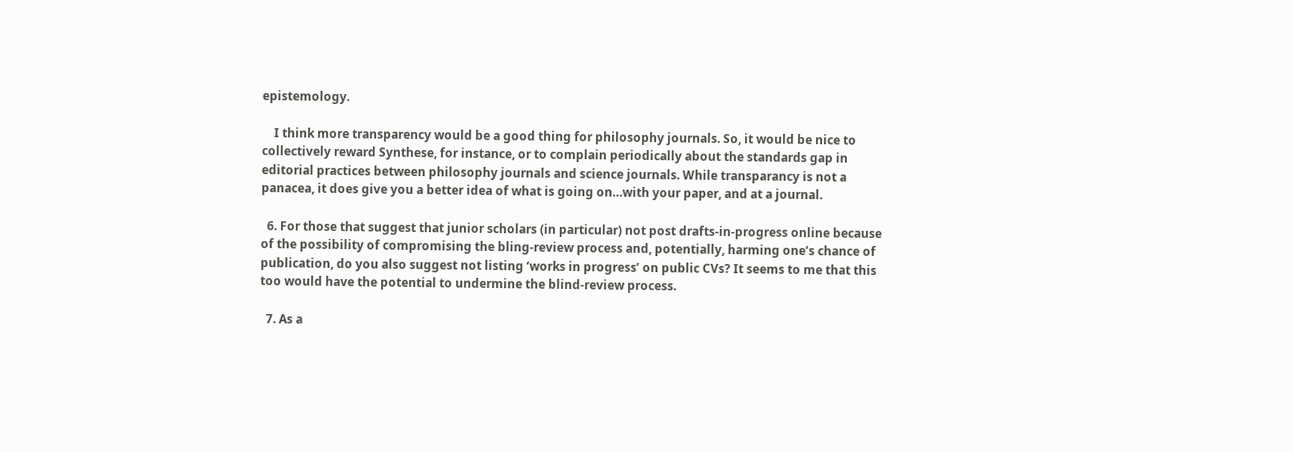epistemology.

    I think more transparency would be a good thing for philosophy journals. So, it would be nice to collectively reward Synthese, for instance, or to complain periodically about the standards gap in editorial practices between philosophy journals and science journals. While transparancy is not a panacea, it does give you a better idea of what is going on…with your paper, and at a journal.

  6. For those that suggest that junior scholars (in particular) not post drafts-in-progress online because of the possibility of compromising the bling-review process and, potentially, harming one’s chance of publication, do you also suggest not listing ‘works in progress’ on public CVs? It seems to me that this too would have the potential to undermine the blind-review process.

  7. As a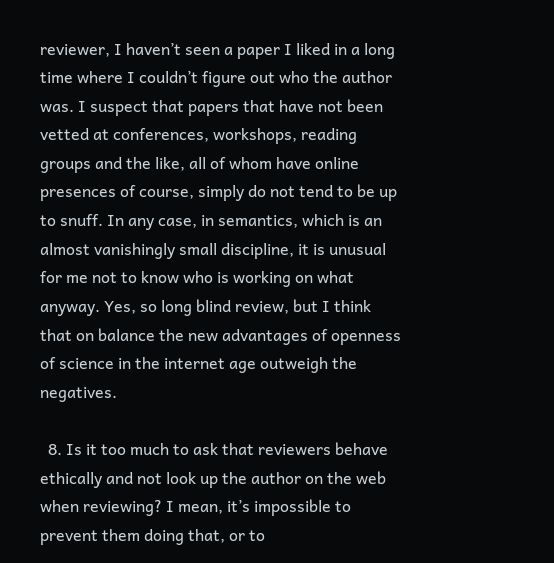reviewer, I haven’t seen a paper I liked in a long time where I couldn’t figure out who the author was. I suspect that papers that have not been vetted at conferences, workshops, reading groups and the like, all of whom have online presences of course, simply do not tend to be up to snuff. In any case, in semantics, which is an almost vanishingly small discipline, it is unusual for me not to know who is working on what anyway. Yes, so long blind review, but I think that on balance the new advantages of openness of science in the internet age outweigh the negatives.

  8. Is it too much to ask that reviewers behave ethically and not look up the author on the web when reviewing? I mean, it’s impossible to prevent them doing that, or to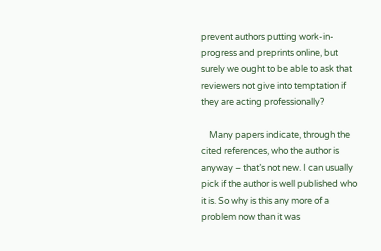prevent authors putting work-in-progress and preprints online, but surely we ought to be able to ask that reviewers not give into temptation if they are acting professionally?

    Many papers indicate, through the cited references, who the author is anyway – that’s not new. I can usually pick if the author is well published who it is. So why is this any more of a problem now than it was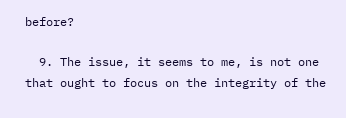before?

  9. The issue, it seems to me, is not one that ought to focus on the integrity of the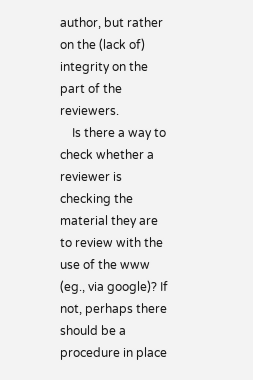author, but rather on the (lack of) integrity on the part of the reviewers.
    Is there a way to check whether a reviewer is checking the material they are to review with the use of the www (eg., via google)? If not, perhaps there should be a procedure in place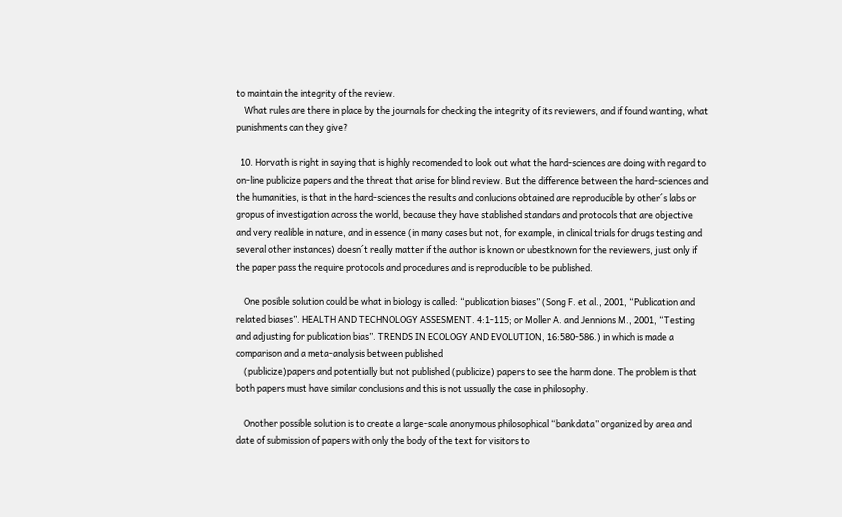to maintain the integrity of the review.
    What rules are there in place by the journals for checking the integrity of its reviewers, and if found wanting, what punishments can they give?

  10. Horvath is right in saying that is highly recomended to look out what the hard-sciences are doing with regard to on-line publicize papers and the threat that arise for blind review. But the difference between the hard-sciences and the humanities, is that in the hard-sciences the results and conlucions obtained are reproducible by other´s labs or gropus of investigation across the world, because they have stablished standars and protocols that are objective and very realible in nature, and in essence (in many cases but not, for example, in clinical trials for drugs testing and several other instances) doesn´t really matter if the author is known or ubestknown for the reviewers, just only if the paper pass the require protocols and procedures and is reproducible to be published.

    One posible solution could be what in biology is called: “publication biases” (Song F. et al., 2001, “Publication and related biases”. HEALTH AND TECHNOLOGY ASSESMENT. 4:1-115; or Moller A. and Jennions M., 2001, “Testing and adjusting for publication bias”. TRENDS IN ECOLOGY AND EVOLUTION, 16:580-586.) in which is made a comparison and a meta-analysis between published
    (publicize)papers and potentially but not published (publicize) papers to see the harm done. The problem is that both papers must have similar conclusions and this is not ussually the case in philosophy.

    Onother possible solution is to create a large-scale anonymous philosophical “bankdata” organized by area and date of submission of papers with only the body of the text for visitors to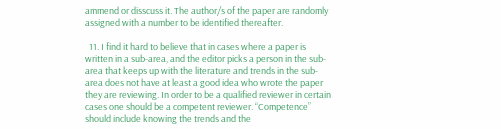ammend or disscuss it. The author/s of the paper are randomly assigned with a number to be identified thereafter.

  11. I find it hard to believe that in cases where a paper is written in a sub-area, and the editor picks a person in the sub-area that keeps up with the literature and trends in the sub-area does not have at least a good idea who wrote the paper they are reviewing. In order to be a qualified reviewer in certain cases one should be a competent reviewer. “Competence” should include knowing the trends and the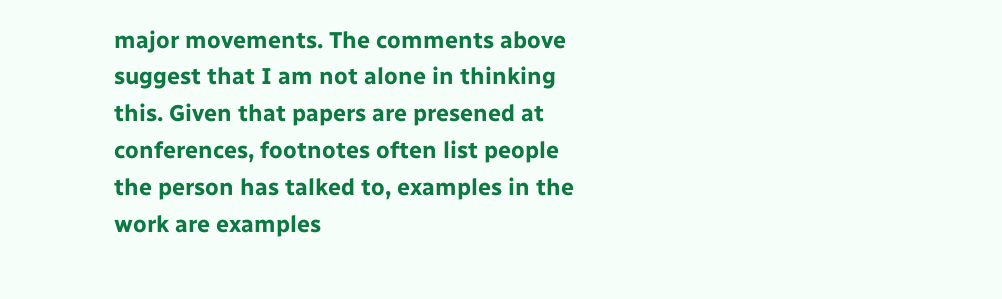major movements. The comments above suggest that I am not alone in thinking this. Given that papers are presened at conferences, footnotes often list people the person has talked to, examples in the work are examples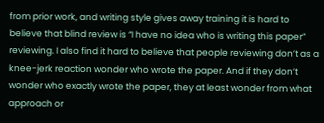from prior work, and writing style gives away training it is hard to believe that blind review is “I have no idea who is writing this paper” reviewing. I also find it hard to believe that people reviewing don’t as a knee-jerk reaction wonder who wrote the paper. And if they don’t wonder who exactly wrote the paper, they at least wonder from what approach or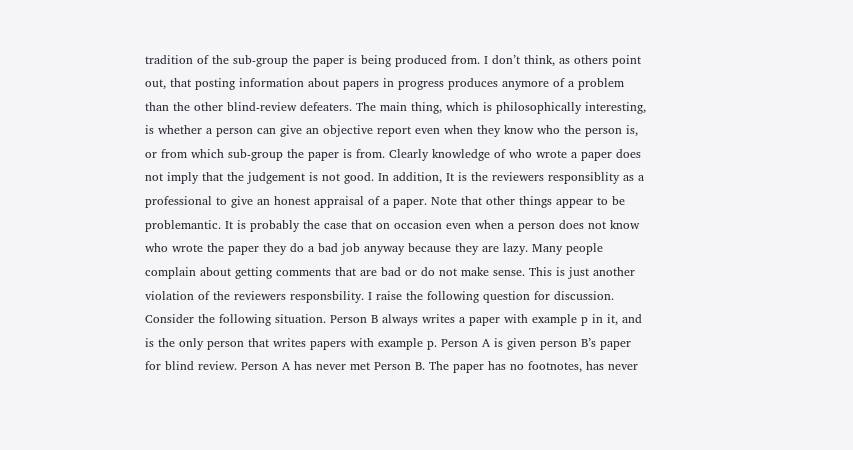tradition of the sub-group the paper is being produced from. I don’t think, as others point out, that posting information about papers in progress produces anymore of a problem than the other blind-review defeaters. The main thing, which is philosophically interesting, is whether a person can give an objective report even when they know who the person is, or from which sub-group the paper is from. Clearly knowledge of who wrote a paper does not imply that the judgement is not good. In addition, It is the reviewers responsiblity as a professional to give an honest appraisal of a paper. Note that other things appear to be problemantic. It is probably the case that on occasion even when a person does not know who wrote the paper they do a bad job anyway because they are lazy. Many people complain about getting comments that are bad or do not make sense. This is just another violation of the reviewers responsbility. I raise the following question for discussion. Consider the following situation. Person B always writes a paper with example p in it, and is the only person that writes papers with example p. Person A is given person B’s paper for blind review. Person A has never met Person B. The paper has no footnotes, has never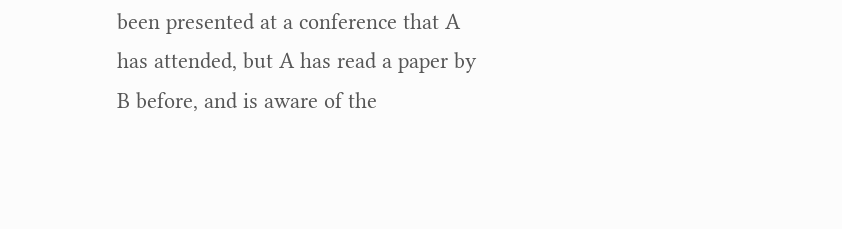been presented at a conference that A has attended, but A has read a paper by B before, and is aware of the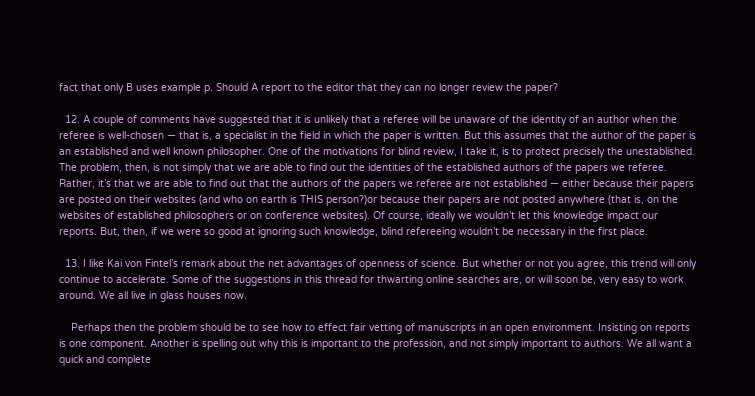fact that only B uses example p. Should A report to the editor that they can no longer review the paper?

  12. A couple of comments have suggested that it is unlikely that a referee will be unaware of the identity of an author when the referee is well-chosen — that is, a specialist in the field in which the paper is written. But this assumes that the author of the paper is an established and well known philosopher. One of the motivations for blind review, I take it, is to protect precisely the unestablished. The problem, then, is not simply that we are able to find out the identities of the established authors of the papers we referee. Rather, it’s that we are able to find out that the authors of the papers we referee are not established — either because their papers are posted on their websites (and who on earth is THIS person?)or because their papers are not posted anywhere (that is, on the websites of established philosophers or on conference websites). Of course, ideally we wouldn’t let this knowledge impact our reports. But, then, if we were so good at ignoring such knowledge, blind refereeing wouldn’t be necessary in the first place.

  13. I like Kai von Fintel’s remark about the net advantages of openness of science. But whether or not you agree, this trend will only continue to accelerate. Some of the suggestions in this thread for thwarting online searches are, or will soon be, very easy to work around. We all live in glass houses now.

    Perhaps then the problem should be to see how to effect fair vetting of manuscripts in an open environment. Insisting on reports is one component. Another is spelling out why this is important to the profession, and not simply important to authors. We all want a quick and complete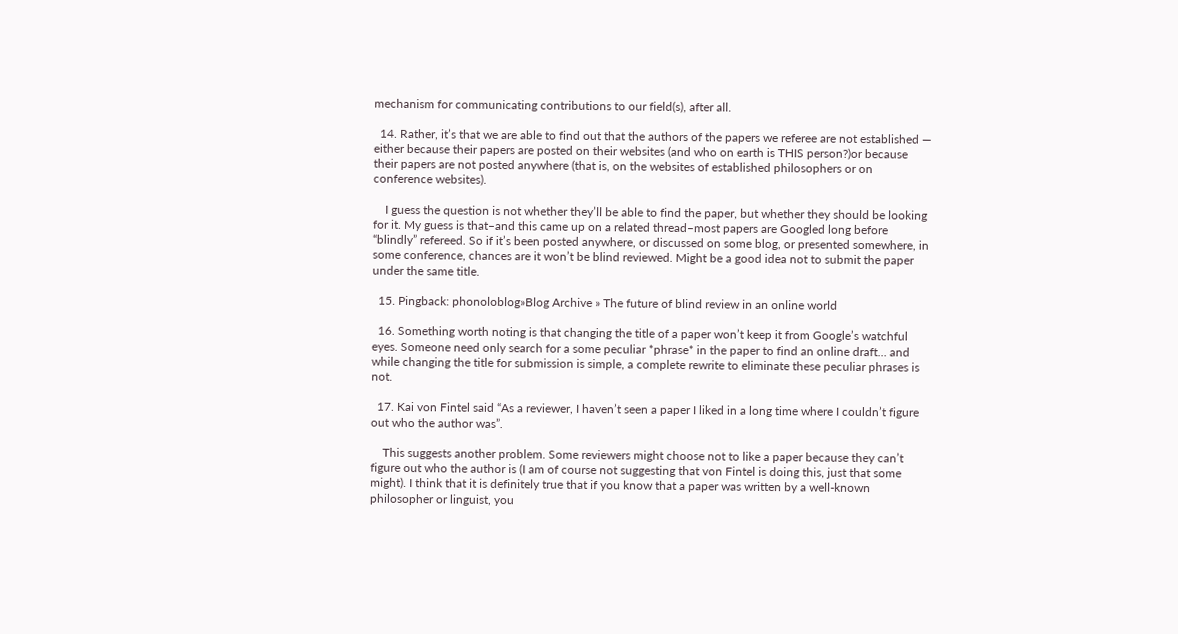mechanism for communicating contributions to our field(s), after all.

  14. Rather, it’s that we are able to find out that the authors of the papers we referee are not established — either because their papers are posted on their websites (and who on earth is THIS person?)or because their papers are not posted anywhere (that is, on the websites of established philosophers or on conference websites).

    I guess the question is not whether they’ll be able to find the paper, but whether they should be looking for it. My guess is that–and this came up on a related thread–most papers are Googled long before “blindly” refereed. So if it’s been posted anywhere, or discussed on some blog, or presented somewhere, in some conference, chances are it won’t be blind reviewed. Might be a good idea not to submit the paper under the same title.

  15. Pingback: phonoloblog»Blog Archive » The future of blind review in an online world

  16. Something worth noting is that changing the title of a paper won’t keep it from Google’s watchful eyes. Someone need only search for a some peculiar *phrase* in the paper to find an online draft… and while changing the title for submission is simple, a complete rewrite to eliminate these peculiar phrases is not.

  17. Kai von Fintel said “As a reviewer, I haven’t seen a paper I liked in a long time where I couldn’t figure out who the author was”.

    This suggests another problem. Some reviewers might choose not to like a paper because they can’t figure out who the author is (I am of course not suggesting that von Fintel is doing this, just that some might). I think that it is definitely true that if you know that a paper was written by a well-known philosopher or linguist, you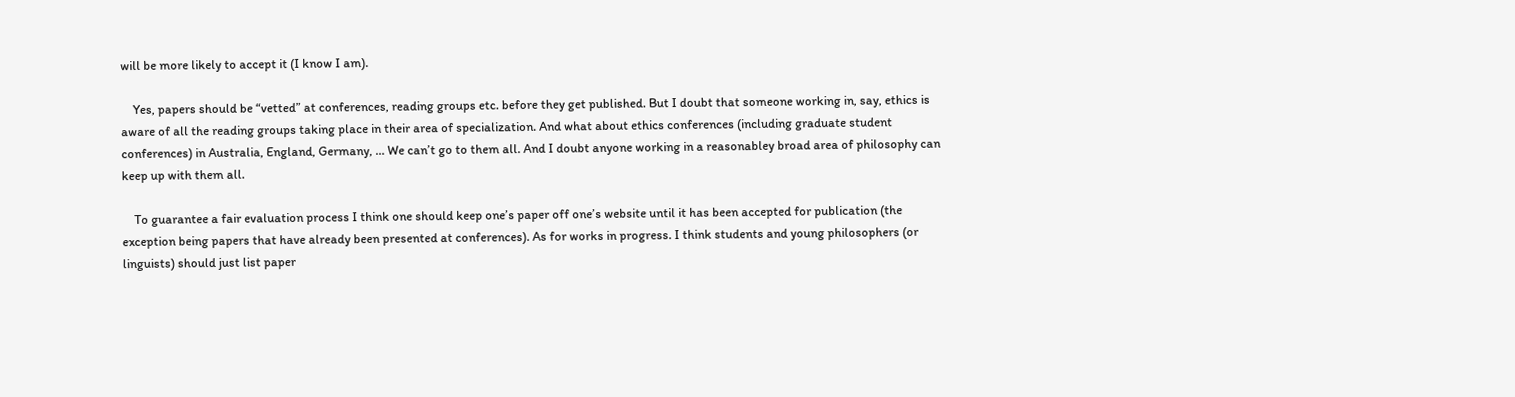will be more likely to accept it (I know I am).

    Yes, papers should be “vetted” at conferences, reading groups etc. before they get published. But I doubt that someone working in, say, ethics is aware of all the reading groups taking place in their area of specialization. And what about ethics conferences (including graduate student conferences) in Australia, England, Germany, … We can’t go to them all. And I doubt anyone working in a reasonabley broad area of philosophy can keep up with them all.

    To guarantee a fair evaluation process I think one should keep one’s paper off one’s website until it has been accepted for publication (the exception being papers that have already been presented at conferences). As for works in progress. I think students and young philosophers (or linguists) should just list paper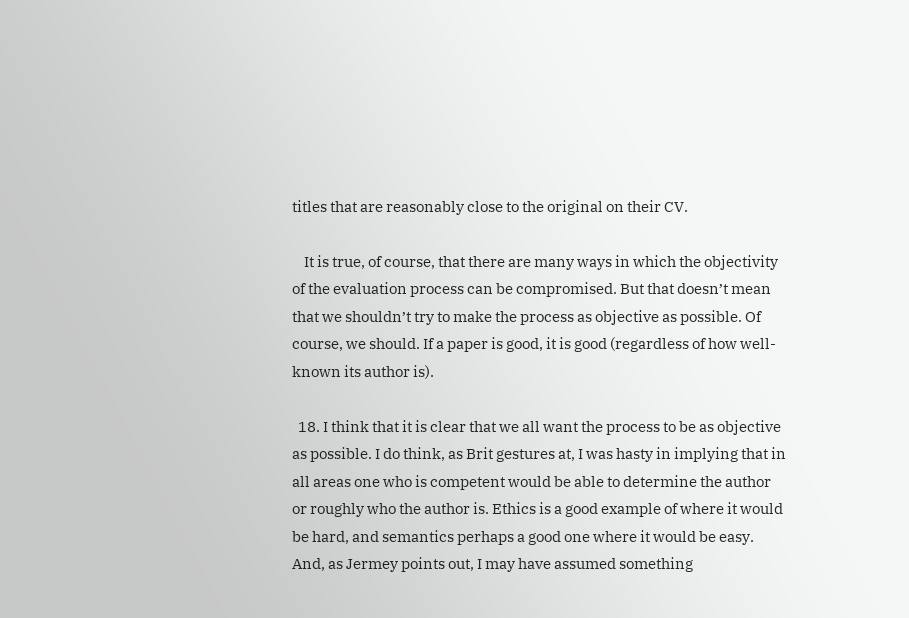titles that are reasonably close to the original on their CV.

    It is true, of course, that there are many ways in which the objectivity of the evaluation process can be compromised. But that doesn’t mean that we shouldn’t try to make the process as objective as possible. Of course, we should. If a paper is good, it is good (regardless of how well-known its author is).

  18. I think that it is clear that we all want the process to be as objective as possible. I do think, as Brit gestures at, I was hasty in implying that in all areas one who is competent would be able to determine the author or roughly who the author is. Ethics is a good example of where it would be hard, and semantics perhaps a good one where it would be easy. And, as Jermey points out, I may have assumed something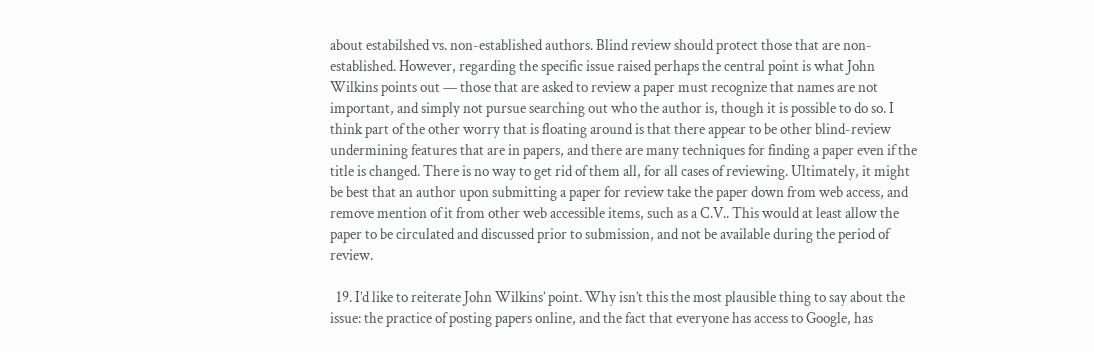about estabilshed vs. non-established authors. Blind review should protect those that are non-established. However, regarding the specific issue raised perhaps the central point is what John Wilkins points out — those that are asked to review a paper must recognize that names are not important, and simply not pursue searching out who the author is, though it is possible to do so. I think part of the other worry that is floating around is that there appear to be other blind-review undermining features that are in papers, and there are many techniques for finding a paper even if the title is changed. There is no way to get rid of them all, for all cases of reviewing. Ultimately, it might be best that an author upon submitting a paper for review take the paper down from web access, and remove mention of it from other web accessible items, such as a C.V.. This would at least allow the paper to be circulated and discussed prior to submission, and not be available during the period of review.

  19. I’d like to reiterate John Wilkins’ point. Why isn’t this the most plausible thing to say about the issue: the practice of posting papers online, and the fact that everyone has access to Google, has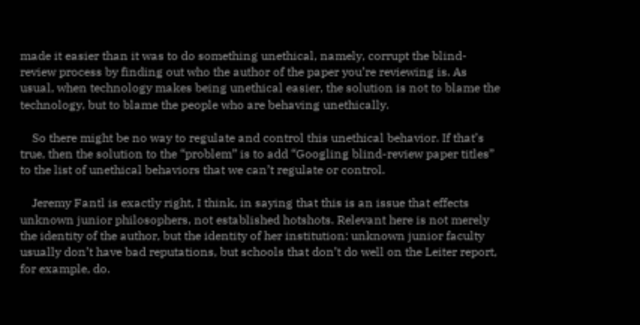made it easier than it was to do something unethical, namely, corrupt the blind-review process by finding out who the author of the paper you’re reviewing is. As usual, when technology makes being unethical easier, the solution is not to blame the technology, but to blame the people who are behaving unethically.

    So there might be no way to regulate and control this unethical behavior. If that’s true, then the solution to the “problem” is to add “Googling blind-review paper titles” to the list of unethical behaviors that we can’t regulate or control.

    Jeremy Fantl is exactly right, I think, in saying that this is an issue that effects unknown junior philosophers, not established hotshots. Relevant here is not merely the identity of the author, but the identity of her institution: unknown junior faculty usually don’t have bad reputations, but schools that don’t do well on the Leiter report, for example, do.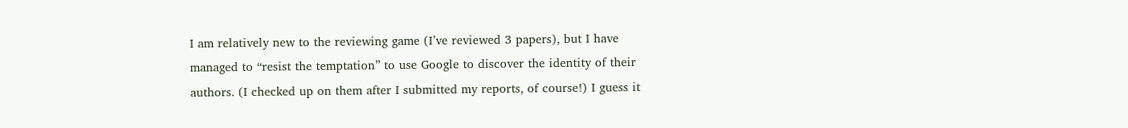I am relatively new to the reviewing game (I’ve reviewed 3 papers), but I have managed to “resist the temptation” to use Google to discover the identity of their authors. (I checked up on them after I submitted my reports, of course!) I guess it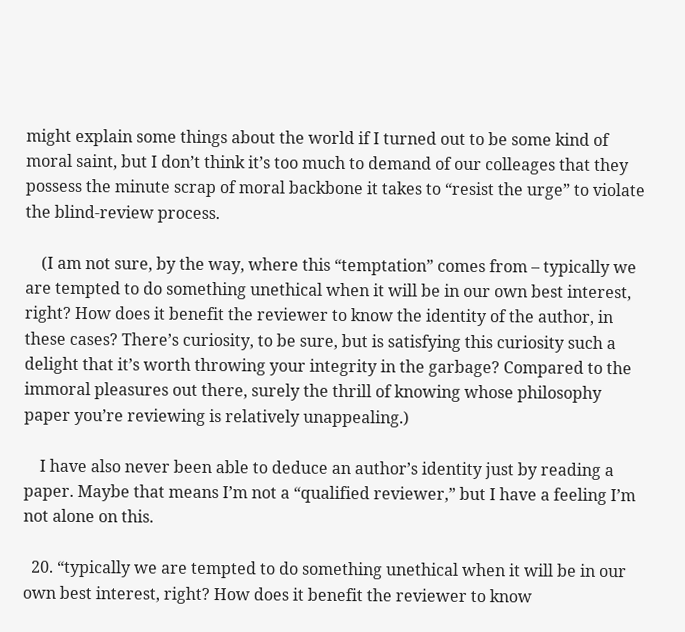might explain some things about the world if I turned out to be some kind of moral saint, but I don’t think it’s too much to demand of our colleages that they possess the minute scrap of moral backbone it takes to “resist the urge” to violate the blind-review process.

    (I am not sure, by the way, where this “temptation” comes from – typically we are tempted to do something unethical when it will be in our own best interest, right? How does it benefit the reviewer to know the identity of the author, in these cases? There’s curiosity, to be sure, but is satisfying this curiosity such a delight that it’s worth throwing your integrity in the garbage? Compared to the immoral pleasures out there, surely the thrill of knowing whose philosophy paper you’re reviewing is relatively unappealing.)

    I have also never been able to deduce an author’s identity just by reading a paper. Maybe that means I’m not a “qualified reviewer,” but I have a feeling I’m not alone on this.

  20. “typically we are tempted to do something unethical when it will be in our own best interest, right? How does it benefit the reviewer to know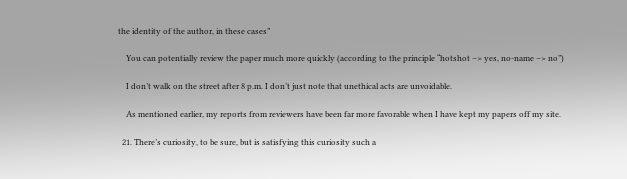the identity of the author, in these cases”

    You can potentially review the paper much more quickly (according to the principle “hotshot –> yes, no-name –> no”)

    I don’t walk on the street after 8 p.m. I don’t just note that unethical acts are unvoidable.

    As mentioned earlier, my reports from reviewers have been far more favorable when I have kept my papers off my site.

  21. There’s curiosity, to be sure, but is satisfying this curiosity such a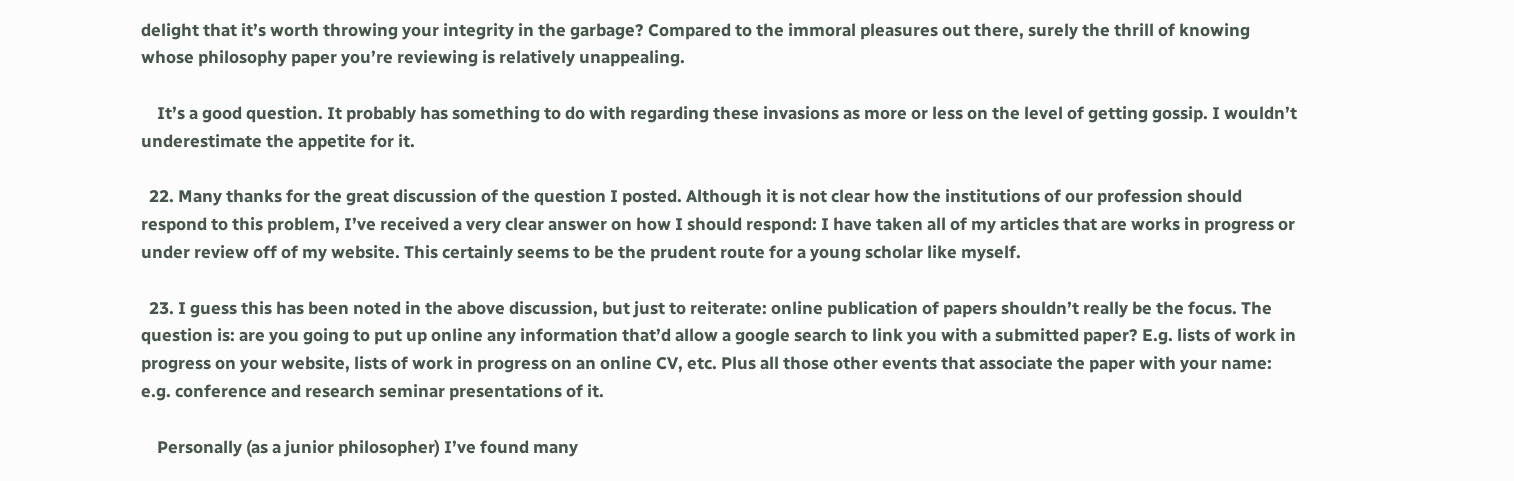delight that it’s worth throwing your integrity in the garbage? Compared to the immoral pleasures out there, surely the thrill of knowing whose philosophy paper you’re reviewing is relatively unappealing.

    It’s a good question. It probably has something to do with regarding these invasions as more or less on the level of getting gossip. I wouldn’t underestimate the appetite for it.

  22. Many thanks for the great discussion of the question I posted. Although it is not clear how the institutions of our profession should respond to this problem, I’ve received a very clear answer on how I should respond: I have taken all of my articles that are works in progress or under review off of my website. This certainly seems to be the prudent route for a young scholar like myself.

  23. I guess this has been noted in the above discussion, but just to reiterate: online publication of papers shouldn’t really be the focus. The question is: are you going to put up online any information that’d allow a google search to link you with a submitted paper? E.g. lists of work in progress on your website, lists of work in progress on an online CV, etc. Plus all those other events that associate the paper with your name: e.g. conference and research seminar presentations of it.

    Personally (as a junior philosopher) I’ve found many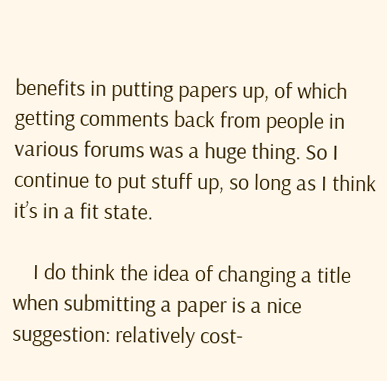benefits in putting papers up, of which getting comments back from people in various forums was a huge thing. So I continue to put stuff up, so long as I think it’s in a fit state.

    I do think the idea of changing a title when submitting a paper is a nice suggestion: relatively cost-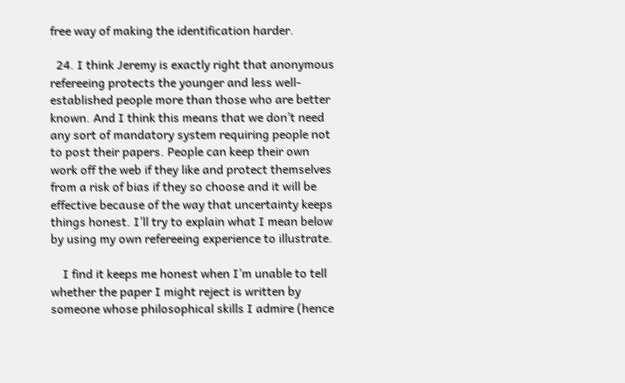free way of making the identification harder.

  24. I think Jeremy is exactly right that anonymous refereeing protects the younger and less well-established people more than those who are better known. And I think this means that we don’t need any sort of mandatory system requiring people not to post their papers. People can keep their own work off the web if they like and protect themselves from a risk of bias if they so choose and it will be effective because of the way that uncertainty keeps things honest. I’ll try to explain what I mean below by using my own refereeing experience to illustrate.

    I find it keeps me honest when I’m unable to tell whether the paper I might reject is written by someone whose philosophical skills I admire (hence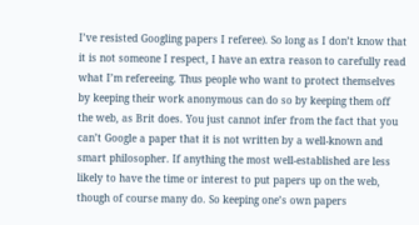I’ve resisted Googling papers I referee). So long as I don’t know that it is not someone I respect, I have an extra reason to carefully read what I’m refereeing. Thus people who want to protect themselves by keeping their work anonymous can do so by keeping them off the web, as Brit does. You just cannot infer from the fact that you can’t Google a paper that it is not written by a well-known and smart philosopher. If anything the most well-established are less likely to have the time or interest to put papers up on the web, though of course many do. So keeping one’s own papers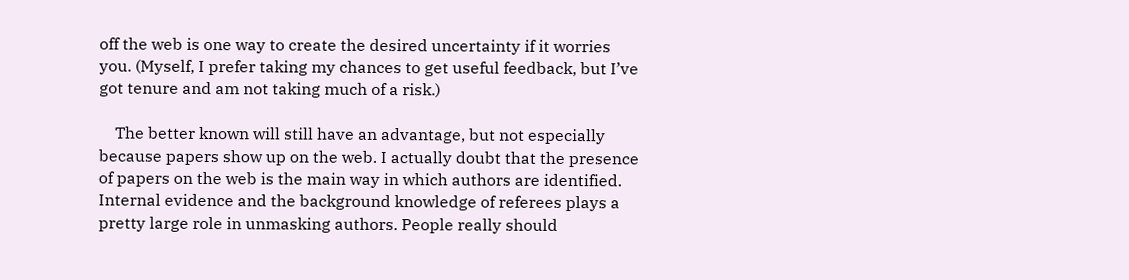off the web is one way to create the desired uncertainty if it worries you. (Myself, I prefer taking my chances to get useful feedback, but I’ve got tenure and am not taking much of a risk.)

    The better known will still have an advantage, but not especially because papers show up on the web. I actually doubt that the presence of papers on the web is the main way in which authors are identified. Internal evidence and the background knowledge of referees plays a pretty large role in unmasking authors. People really should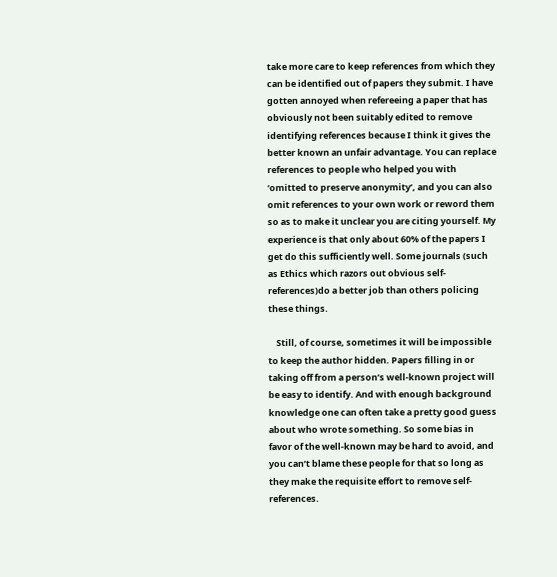take more care to keep references from which they can be identified out of papers they submit. I have gotten annoyed when refereeing a paper that has obviously not been suitably edited to remove identifying references because I think it gives the better known an unfair advantage. You can replace references to people who helped you with ‘omitted to preserve anonymity’, and you can also omit references to your own work or reword them so as to make it unclear you are citing yourself. My experience is that only about 60% of the papers I get do this sufficiently well. Some journals (such as Ethics which razors out obvious self-references)do a better job than others policing these things.

    Still, of course, sometimes it will be impossible to keep the author hidden. Papers filling in or taking off from a person’s well-known project will be easy to identify. And with enough background knowledge one can often take a pretty good guess about who wrote something. So some bias in favor of the well-known may be hard to avoid, and you can’t blame these people for that so long as they make the requisite effort to remove self-references.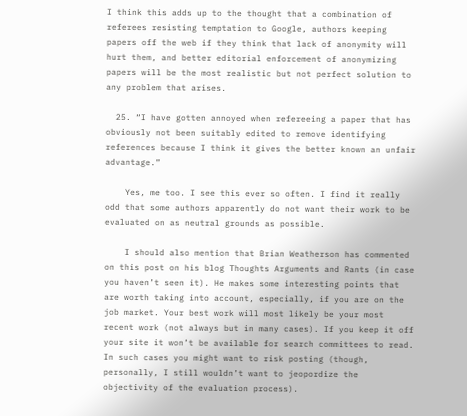I think this adds up to the thought that a combination of referees resisting temptation to Google, authors keeping papers off the web if they think that lack of anonymity will hurt them, and better editorial enforcement of anonymizing papers will be the most realistic but not perfect solution to any problem that arises.

  25. “I have gotten annoyed when refereeing a paper that has obviously not been suitably edited to remove identifying references because I think it gives the better known an unfair advantage.”

    Yes, me too. I see this ever so often. I find it really odd that some authors apparently do not want their work to be evaluated on as neutral grounds as possible.

    I should also mention that Brian Weatherson has commented on this post on his blog Thoughts Arguments and Rants (in case you haven’t seen it). He makes some interesting points that are worth taking into account, especially, if you are on the job market. Your best work will most likely be your most recent work (not always but in many cases). If you keep it off your site it won’t be available for search committees to read. In such cases you might want to risk posting (though, personally, I still wouldn’t want to jeopordize the objectivity of the evaluation process).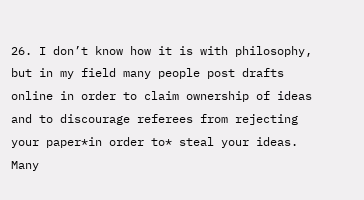26. I don’t know how it is with philosophy, but in my field many people post drafts online in order to claim ownership of ideas and to discourage referees from rejecting your paper*in order to* steal your ideas. Many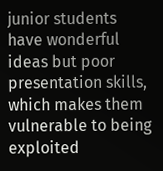junior students have wonderful ideas but poor presentation skills, which makes them vulnerable to being exploited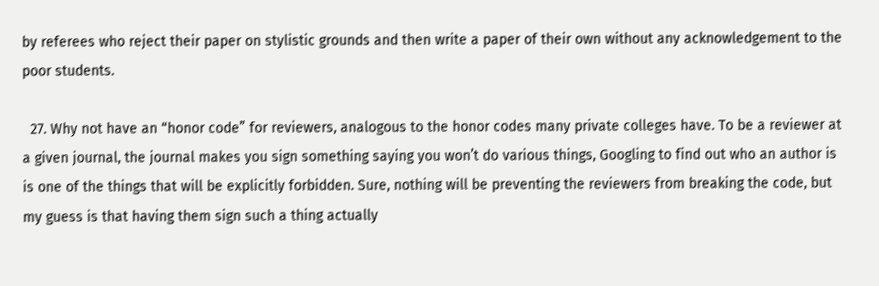by referees who reject their paper on stylistic grounds and then write a paper of their own without any acknowledgement to the poor students.

  27. Why not have an “honor code” for reviewers, analogous to the honor codes many private colleges have. To be a reviewer at a given journal, the journal makes you sign something saying you won’t do various things, Googling to find out who an author is is one of the things that will be explicitly forbidden. Sure, nothing will be preventing the reviewers from breaking the code, but my guess is that having them sign such a thing actually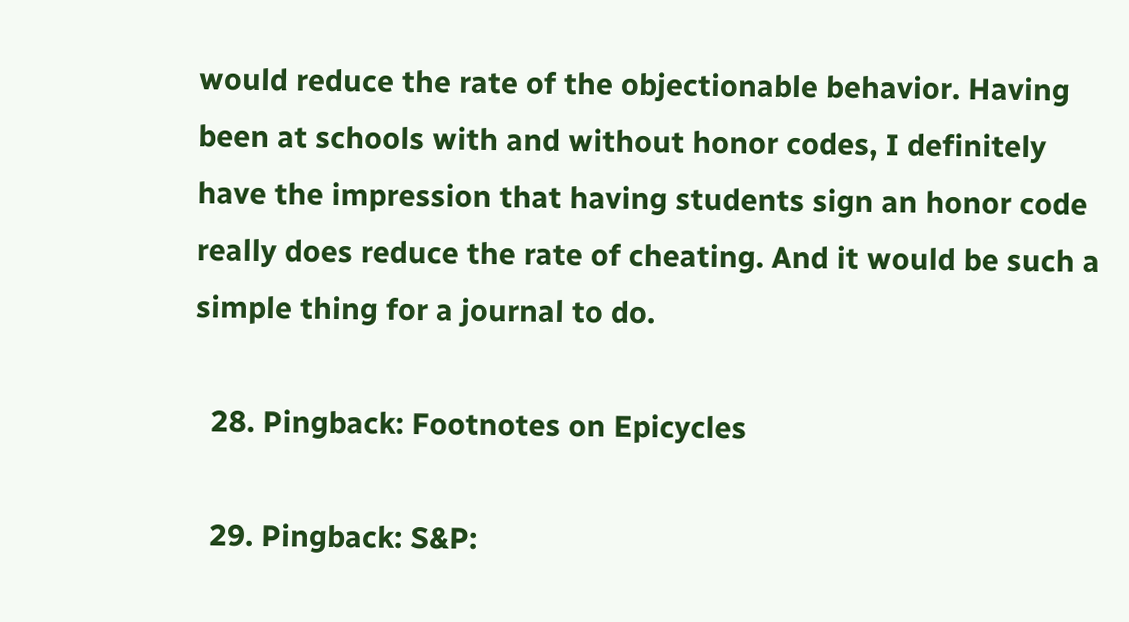would reduce the rate of the objectionable behavior. Having been at schools with and without honor codes, I definitely have the impression that having students sign an honor code really does reduce the rate of cheating. And it would be such a simple thing for a journal to do.

  28. Pingback: Footnotes on Epicycles

  29. Pingback: S&P: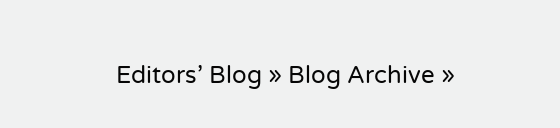Editors’ Blog » Blog Archive »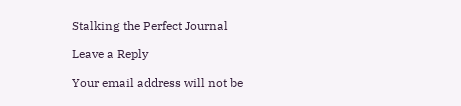Stalking the Perfect Journal

Leave a Reply

Your email address will not be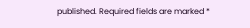published. Required fields are marked *